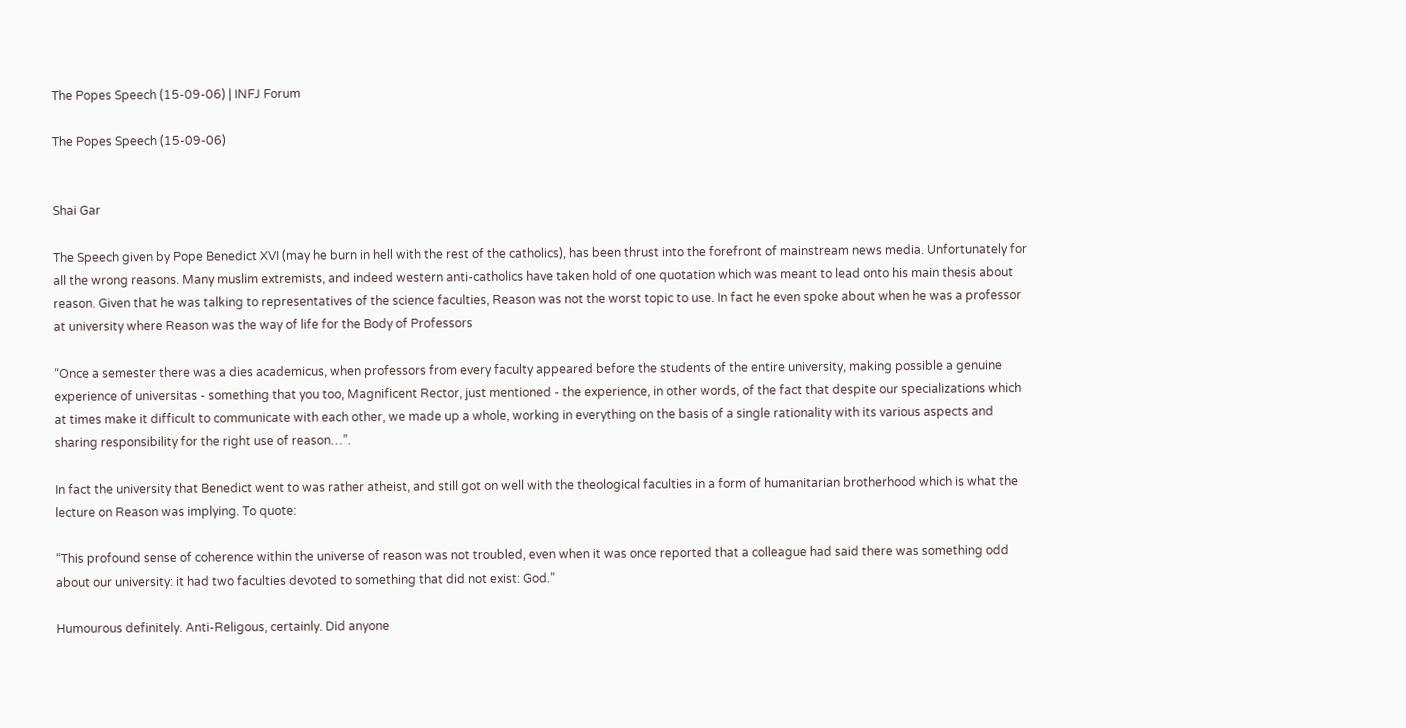The Popes Speech (15-09-06) | INFJ Forum

The Popes Speech (15-09-06)


Shai Gar

The Speech given by Pope Benedict XVI (may he burn in hell with the rest of the catholics), has been thrust into the forefront of mainstream news media. Unfortunately for all the wrong reasons. Many muslim extremists, and indeed western anti-catholics have taken hold of one quotation which was meant to lead onto his main thesis about reason. Given that he was talking to representatives of the science faculties, Reason was not the worst topic to use. In fact he even spoke about when he was a professor at university where Reason was the way of life for the Body of Professors

“Once a semester there was a dies academicus, when professors from every faculty appeared before the students of the entire university, making possible a genuine experience of universitas - something that you too, Magnificent Rector, just mentioned - the experience, in other words, of the fact that despite our specializations which at times make it difficult to communicate with each other, we made up a whole, working in everything on the basis of a single rationality with its various aspects and sharing responsibility for the right use of reason…”.

In fact the university that Benedict went to was rather atheist, and still got on well with the theological faculties in a form of humanitarian brotherhood which is what the lecture on Reason was implying. To quote:

“This profound sense of coherence within the universe of reason was not troubled, even when it was once reported that a colleague had said there was something odd about our university: it had two faculties devoted to something that did not exist: God.”

Humourous definitely. Anti-Religous, certainly. Did anyone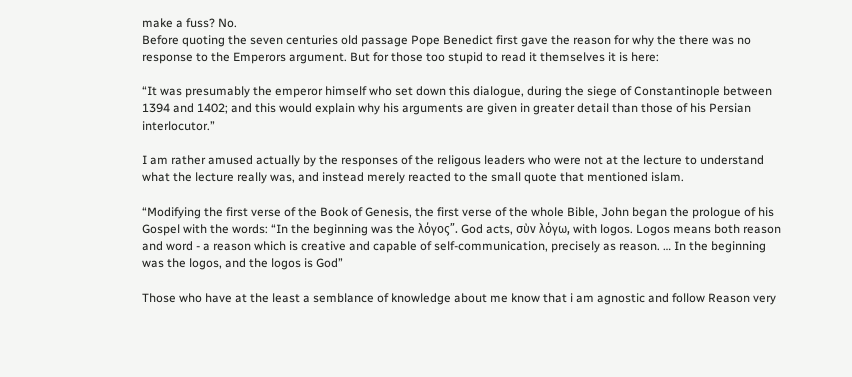make a fuss? No.
Before quoting the seven centuries old passage Pope Benedict first gave the reason for why the there was no response to the Emperors argument. But for those too stupid to read it themselves it is here:

“It was presumably the emperor himself who set down this dialogue, during the siege of Constantinople between 1394 and 1402; and this would explain why his arguments are given in greater detail than those of his Persian interlocutor.”

I am rather amused actually by the responses of the religous leaders who were not at the lecture to understand what the lecture really was, and instead merely reacted to the small quote that mentioned islam.

“Modifying the first verse of the Book of Genesis, the first verse of the whole Bible, John began the prologue of his Gospel with the words: “In the beginning was the λόγος”. God acts, σὺν λόγω, with logos. Logos means both reason and word - a reason which is creative and capable of self-communication, precisely as reason. … In the beginning was the logos, and the logos is God”

Those who have at the least a semblance of knowledge about me know that i am agnostic and follow Reason very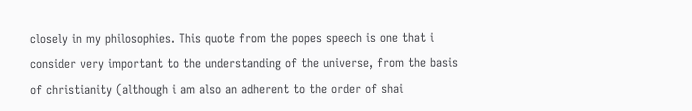closely in my philosophies. This quote from the popes speech is one that i consider very important to the understanding of the universe, from the basis of christianity (although i am also an adherent to the order of shai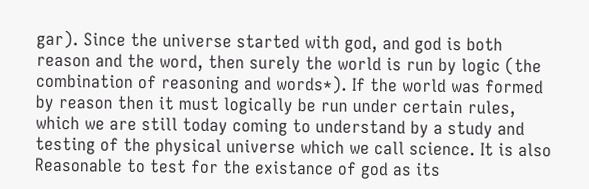gar). Since the universe started with god, and god is both reason and the word, then surely the world is run by logic (the combination of reasoning and words*). If the world was formed by reason then it must logically be run under certain rules, which we are still today coming to understand by a study and testing of the physical universe which we call science. It is also Reasonable to test for the existance of god as its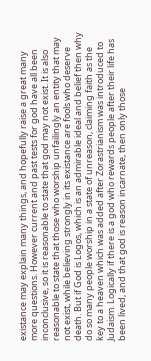existance may explain many things, and hopefully raise a great many more questions. However current and past tests for god have all been inconclusive, so it is reasonable to state that god may not exist. It is also reasonable to state that those who worship unfailingly an entity that may not exist, while believing strongly in its existance are fools who deserve death. But if God is Logos, which is an admirable ideal and belief then why do so many people worship in a state of unreason, claiming faith as the key to a heaven which was added after Zorastrianism was introduced to Judaism. Logically if there is a god who rewards people after their life has been lived, and that god is reason incarnate, then only those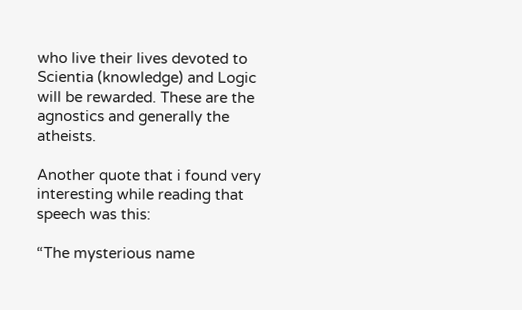who live their lives devoted to Scientia (knowledge) and Logic will be rewarded. These are the agnostics and generally the atheists.

Another quote that i found very interesting while reading that speech was this:

“The mysterious name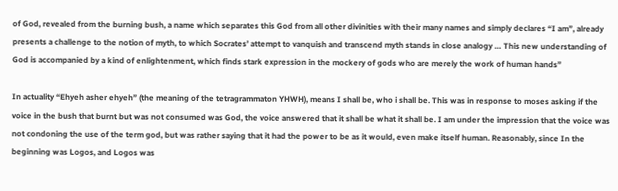of God, revealed from the burning bush, a name which separates this God from all other divinities with their many names and simply declares “I am”, already presents a challenge to the notion of myth, to which Socrates’ attempt to vanquish and transcend myth stands in close analogy … This new understanding of God is accompanied by a kind of enlightenment, which finds stark expression in the mockery of gods who are merely the work of human hands”

In actuality “Ehyeh asher ehyeh” (the meaning of the tetragrammaton YHWH), means I shall be, who i shall be. This was in response to moses asking if the voice in the bush that burnt but was not consumed was God, the voice answered that it shall be what it shall be. I am under the impression that the voice was not condoning the use of the term god, but was rather saying that it had the power to be as it would, even make itself human. Reasonably, since In the beginning was Logos, and Logos was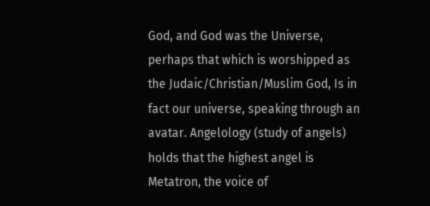God, and God was the Universe, perhaps that which is worshipped as the Judaic/Christian/Muslim God, Is in fact our universe, speaking through an avatar. Angelology (study of angels) holds that the highest angel is Metatron, the voice of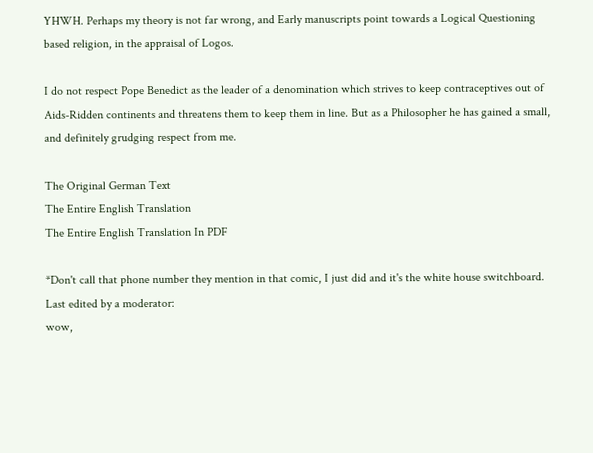YHWH. Perhaps my theory is not far wrong, and Early manuscripts point towards a Logical Questioning based religion, in the appraisal of Logos.

I do not respect Pope Benedict as the leader of a denomination which strives to keep contraceptives out of Aids-Ridden continents and threatens them to keep them in line. But as a Philosopher he has gained a small, and definitely grudging respect from me.

The Original German Text
The Entire English Translation
The Entire English Translation In PDF

*Don't call that phone number they mention in that comic, I just did and it's the white house switchboard.
Last edited by a moderator:
wow,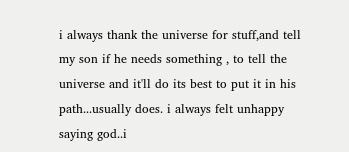i always thank the universe for stuff,and tell my son if he needs something , to tell the universe and it'll do its best to put it in his path...usually does. i always felt unhappy saying god..i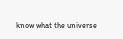know what the universe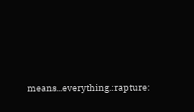means...everything.:rapture: